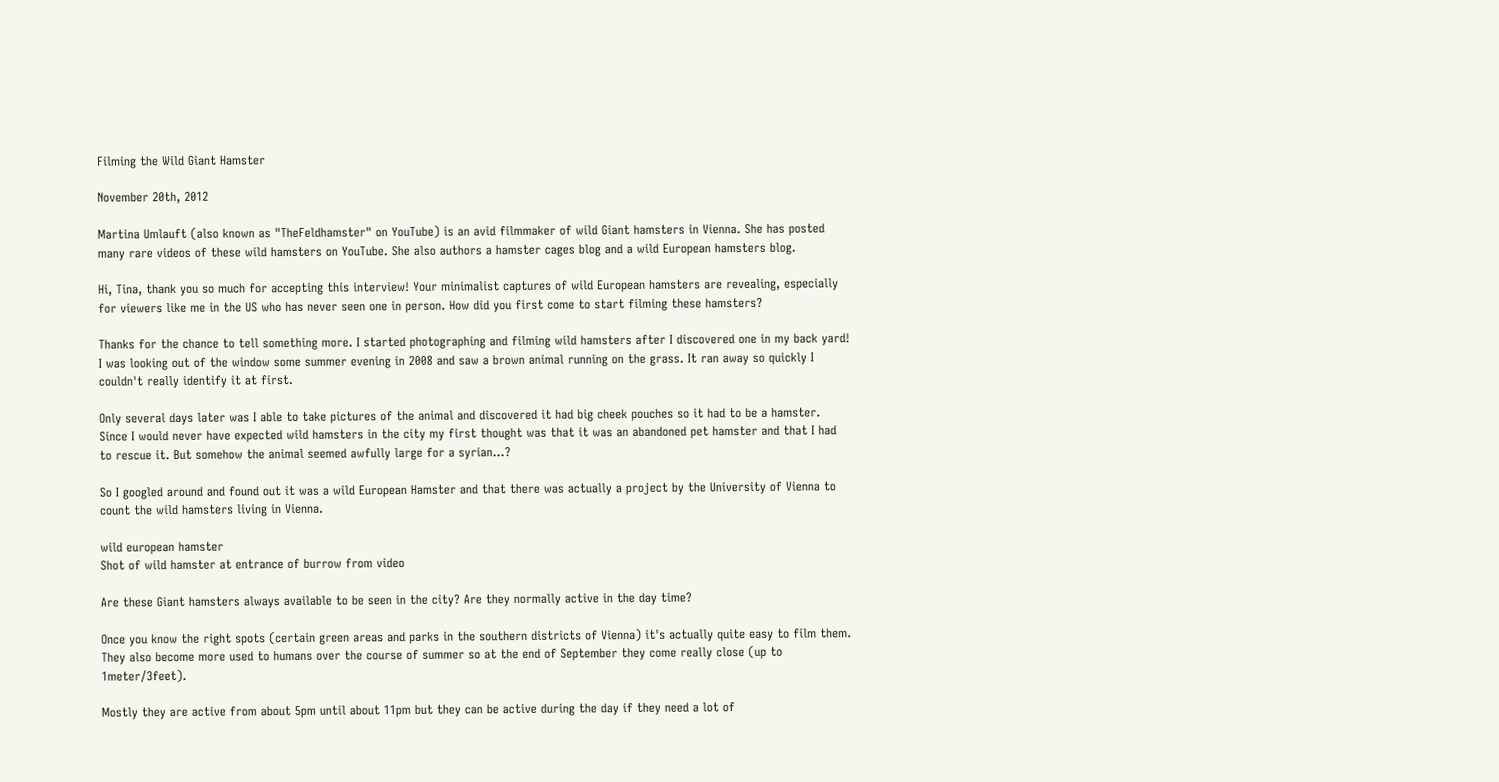Filming the Wild Giant Hamster

November 20th, 2012

Martina Umlauft (also known as "TheFeldhamster" on YouTube) is an avid filmmaker of wild Giant hamsters in Vienna. She has posted many rare videos of these wild hamsters on YouTube. She also authors a hamster cages blog and a wild European hamsters blog.

Hi, Tina, thank you so much for accepting this interview! Your minimalist captures of wild European hamsters are revealing, especially for viewers like me in the US who has never seen one in person. How did you first come to start filming these hamsters?

Thanks for the chance to tell something more. I started photographing and filming wild hamsters after I discovered one in my back yard! I was looking out of the window some summer evening in 2008 and saw a brown animal running on the grass. It ran away so quickly I couldn't really identify it at first.

Only several days later was I able to take pictures of the animal and discovered it had big cheek pouches so it had to be a hamster. Since I would never have expected wild hamsters in the city my first thought was that it was an abandoned pet hamster and that I had to rescue it. But somehow the animal seemed awfully large for a syrian...?

So I googled around and found out it was a wild European Hamster and that there was actually a project by the University of Vienna to count the wild hamsters living in Vienna.

wild european hamster
Shot of wild hamster at entrance of burrow from video

Are these Giant hamsters always available to be seen in the city? Are they normally active in the day time?

Once you know the right spots (certain green areas and parks in the southern districts of Vienna) it's actually quite easy to film them. They also become more used to humans over the course of summer so at the end of September they come really close (up to 1meter/3feet).

Mostly they are active from about 5pm until about 11pm but they can be active during the day if they need a lot of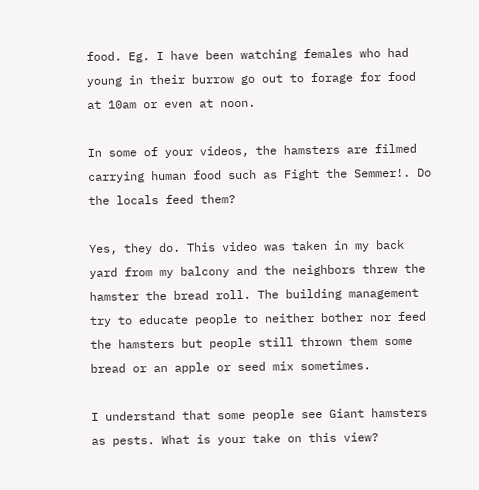food. Eg. I have been watching females who had young in their burrow go out to forage for food at 10am or even at noon.

In some of your videos, the hamsters are filmed carrying human food such as Fight the Semmer!. Do the locals feed them?

Yes, they do. This video was taken in my back yard from my balcony and the neighbors threw the hamster the bread roll. The building management try to educate people to neither bother nor feed the hamsters but people still thrown them some bread or an apple or seed mix sometimes.

I understand that some people see Giant hamsters as pests. What is your take on this view?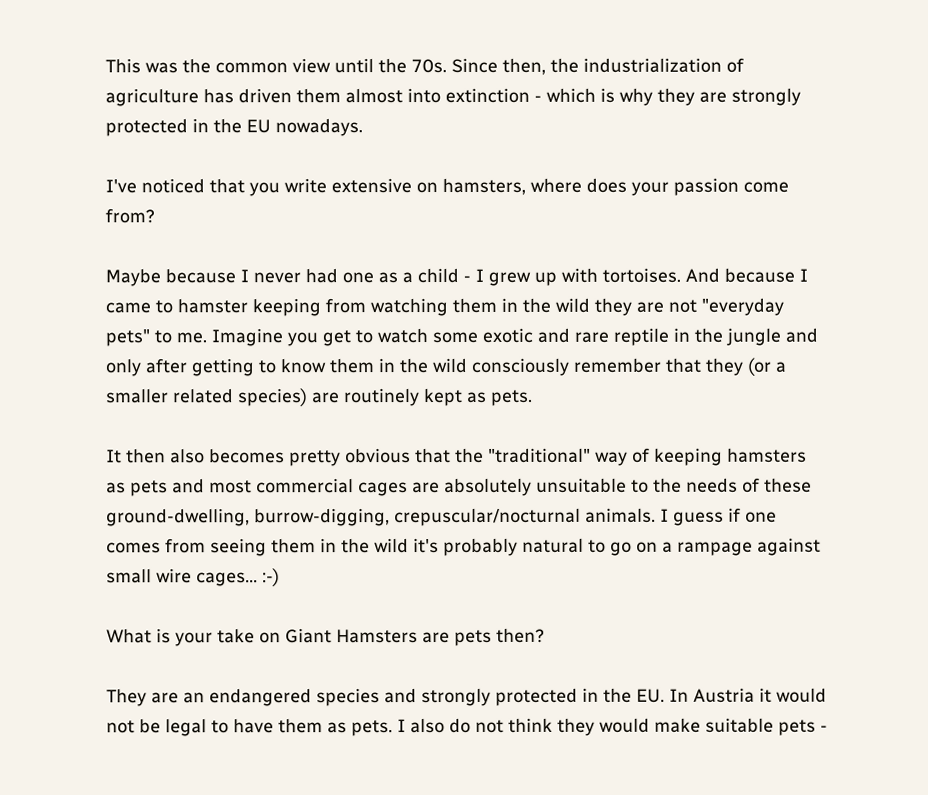This was the common view until the 70s. Since then, the industrialization of agriculture has driven them almost into extinction - which is why they are strongly protected in the EU nowadays.

I've noticed that you write extensive on hamsters, where does your passion come from?

Maybe because I never had one as a child - I grew up with tortoises. And because I came to hamster keeping from watching them in the wild they are not "everyday pets" to me. Imagine you get to watch some exotic and rare reptile in the jungle and only after getting to know them in the wild consciously remember that they (or a smaller related species) are routinely kept as pets.

It then also becomes pretty obvious that the "traditional" way of keeping hamsters as pets and most commercial cages are absolutely unsuitable to the needs of these ground-dwelling, burrow-digging, crepuscular/nocturnal animals. I guess if one comes from seeing them in the wild it's probably natural to go on a rampage against small wire cages... :-)

What is your take on Giant Hamsters are pets then?

They are an endangered species and strongly protected in the EU. In Austria it would not be legal to have them as pets. I also do not think they would make suitable pets -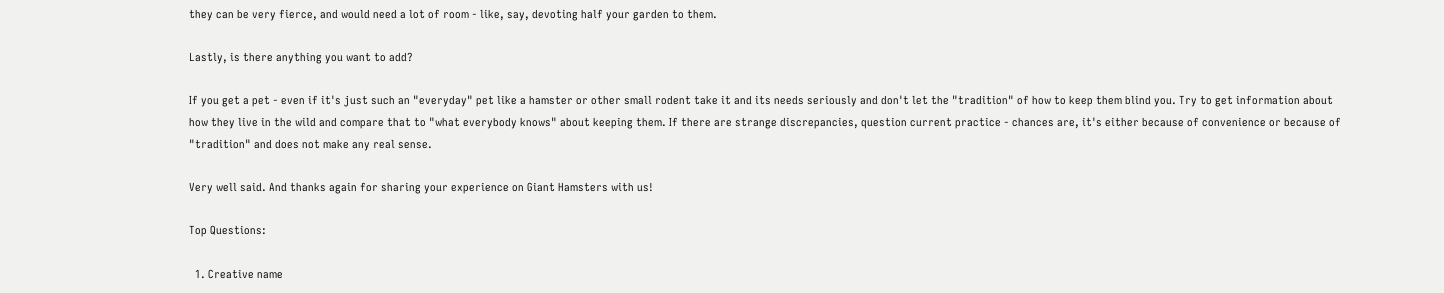they can be very fierce, and would need a lot of room - like, say, devoting half your garden to them.

Lastly, is there anything you want to add?

If you get a pet - even if it's just such an "everyday" pet like a hamster or other small rodent take it and its needs seriously and don't let the "tradition" of how to keep them blind you. Try to get information about how they live in the wild and compare that to "what everybody knows" about keeping them. If there are strange discrepancies, question current practice - chances are, it's either because of convenience or because of "tradition" and does not make any real sense.

Very well said. And thanks again for sharing your experience on Giant Hamsters with us!

Top Questions:

  1. Creative name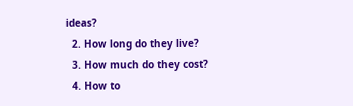ideas?
  2. How long do they live?
  3. How much do they cost?
  4. How to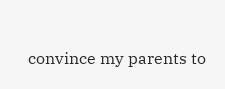convince my parents to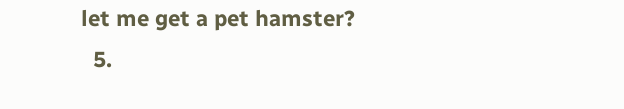let me get a pet hamster?
  5.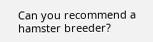Can you recommend a hamster breeder?